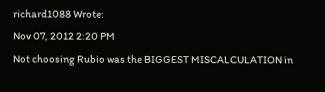richard1088 Wrote:
Nov 07, 2012 2:20 PM
Not choosing Rubio was the BIGGEST MISCALCULATION in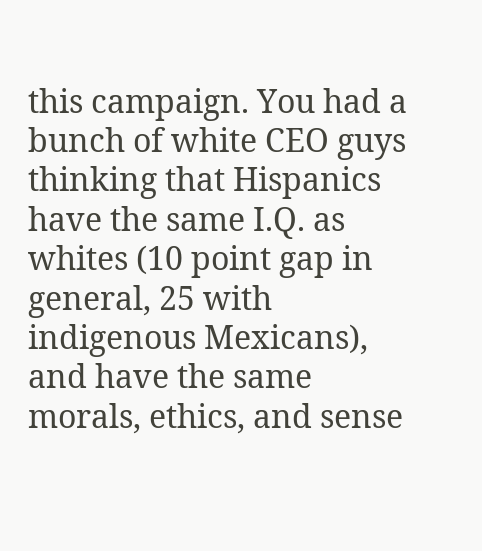this campaign. You had a bunch of white CEO guys thinking that Hispanics have the same I.Q. as whites (10 point gap in general, 25 with indigenous Mexicans), and have the same morals, ethics, and sense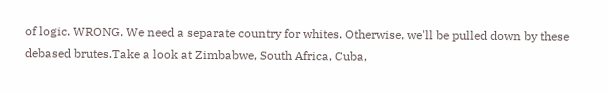of logic. WRONG. We need a separate country for whites. Otherwise, we'll be pulled down by these debased brutes.Take a look at Zimbabwe, South Africa, Cuba,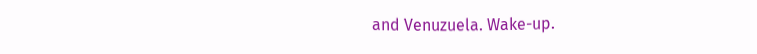and Venuzuela. Wake-up.